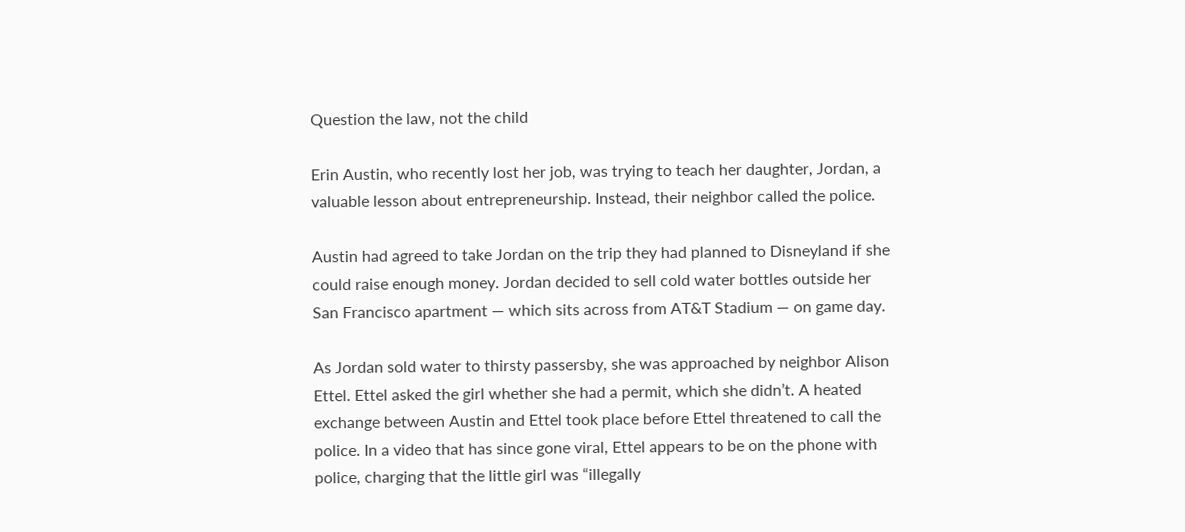Question the law, not the child

Erin Austin, who recently lost her job, was trying to teach her daughter, Jordan, a valuable lesson about entrepreneurship. Instead, their neighbor called the police.

Austin had agreed to take Jordan on the trip they had planned to Disneyland if she could raise enough money. Jordan decided to sell cold water bottles outside her San Francisco apartment — which sits across from AT&T Stadium — on game day.

As Jordan sold water to thirsty passersby, she was approached by neighbor Alison Ettel. Ettel asked the girl whether she had a permit, which she didn’t. A heated exchange between Austin and Ettel took place before Ettel threatened to call the police. In a video that has since gone viral, Ettel appears to be on the phone with police, charging that the little girl was “illegally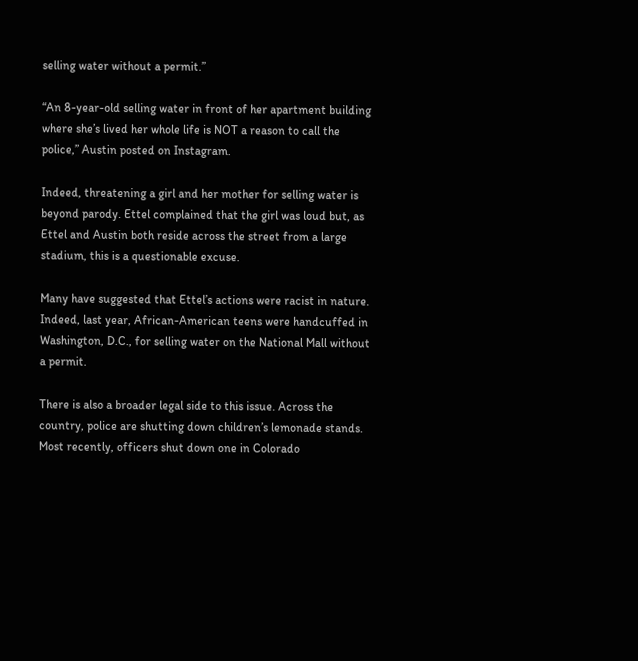selling water without a permit.”

“An 8-year-old selling water in front of her apartment building where she’s lived her whole life is NOT a reason to call the police,” Austin posted on Instagram.

Indeed, threatening a girl and her mother for selling water is beyond parody. Ettel complained that the girl was loud but, as Ettel and Austin both reside across the street from a large stadium, this is a questionable excuse.

Many have suggested that Ettel’s actions were racist in nature. Indeed, last year, African-American teens were handcuffed in Washington, D.C., for selling water on the National Mall without a permit.

There is also a broader legal side to this issue. Across the country, police are shutting down children’s lemonade stands. Most recently, officers shut down one in Colorado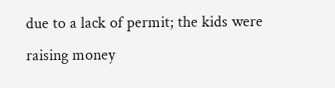due to a lack of permit; the kids were raising money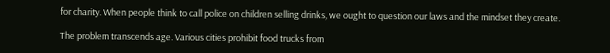for charity. When people think to call police on children selling drinks, we ought to question our laws and the mindset they create.

The problem transcends age. Various cities prohibit food trucks from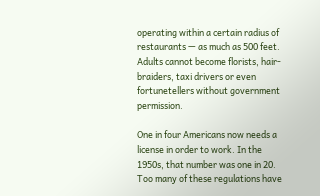operating within a certain radius of restaurants — as much as 500 feet. Adults cannot become florists, hair-braiders, taxi drivers or even fortunetellers without government permission.

One in four Americans now needs a license in order to work. In the 1950s, that number was one in 20. Too many of these regulations have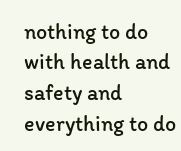nothing to do with health and safety and everything to do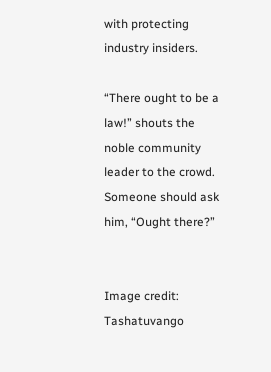with protecting industry insiders.

“There ought to be a law!” shouts the noble community leader to the crowd. Someone should ask him, “Ought there?”


Image credit: Tashatuvango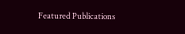Featured Publications